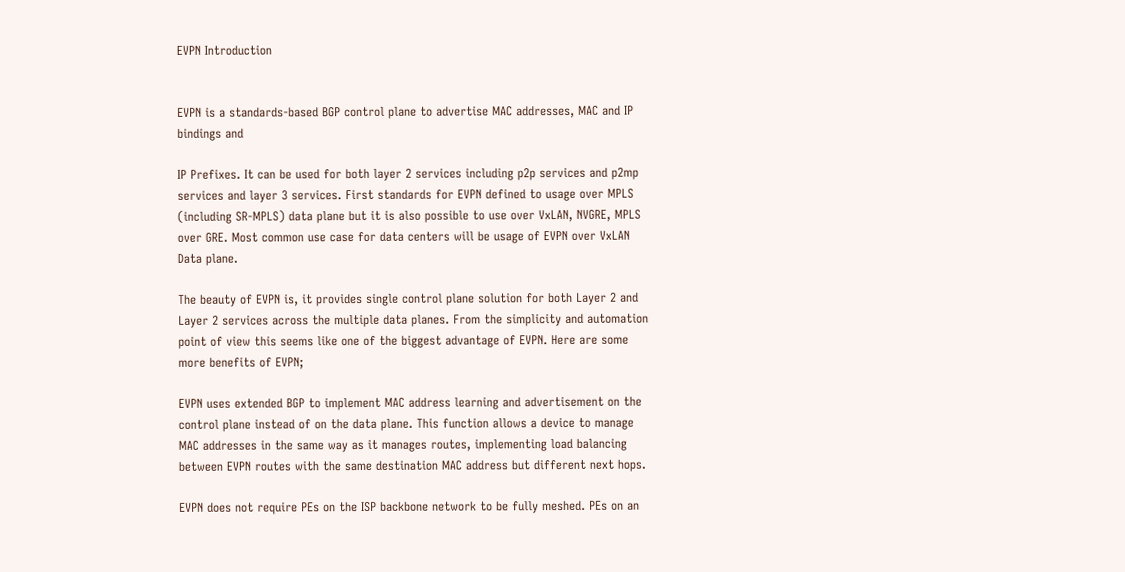EVPN Introduction


EVPN is a standards-based BGP control plane to advertise MAC addresses, MAC and IP bindings and

IP Prefixes. It can be used for both layer 2 services including p2p services and p2mp services and layer 3 services. First standards for EVPN defined to usage over MPLS (including SR-MPLS) data plane but it is also possible to use over VxLAN, NVGRE, MPLS over GRE. Most common use case for data centers will be usage of EVPN over VxLAN Data plane.

The beauty of EVPN is, it provides single control plane solution for both Layer 2 and Layer 2 services across the multiple data planes. From the simplicity and automation point of view this seems like one of the biggest advantage of EVPN. Here are some more benefits of EVPN;

EVPN uses extended BGP to implement MAC address learning and advertisement on the control plane instead of on the data plane. This function allows a device to manage MAC addresses in the same way as it manages routes, implementing load balancing between EVPN routes with the same destination MAC address but different next hops.

EVPN does not require PEs on the ISP backbone network to be fully meshed. PEs on an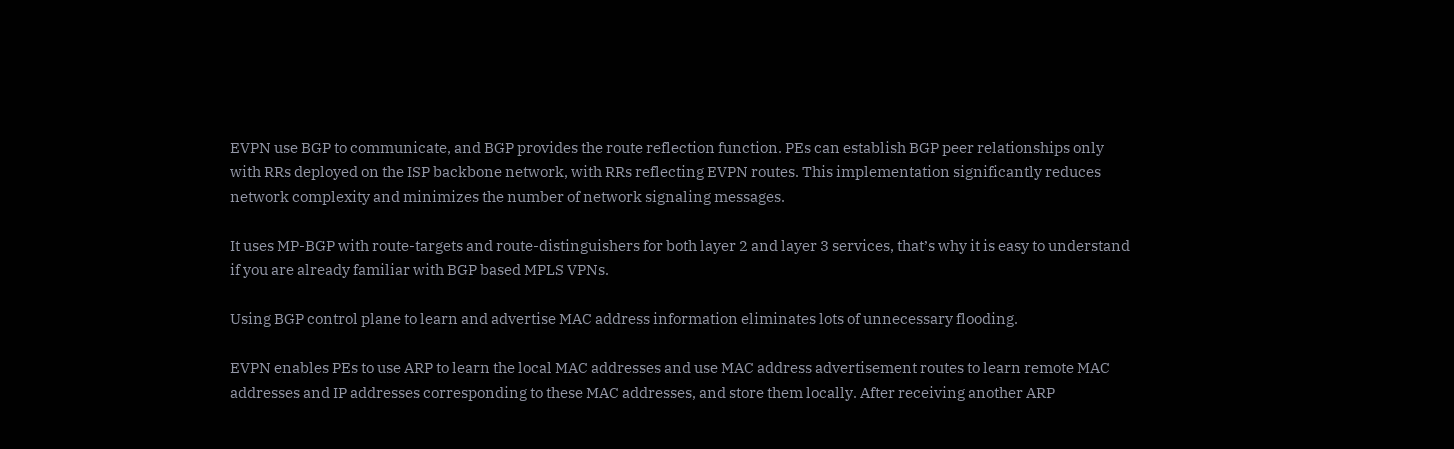EVPN use BGP to communicate, and BGP provides the route reflection function. PEs can establish BGP peer relationships only with RRs deployed on the ISP backbone network, with RRs reflecting EVPN routes. This implementation significantly reduces network complexity and minimizes the number of network signaling messages.

It uses MP-BGP with route-targets and route-distinguishers for both layer 2 and layer 3 services, that’s why it is easy to understand if you are already familiar with BGP based MPLS VPNs.

Using BGP control plane to learn and advertise MAC address information eliminates lots of unnecessary flooding.

EVPN enables PEs to use ARP to learn the local MAC addresses and use MAC address advertisement routes to learn remote MAC addresses and IP addresses corresponding to these MAC addresses, and store them locally. After receiving another ARP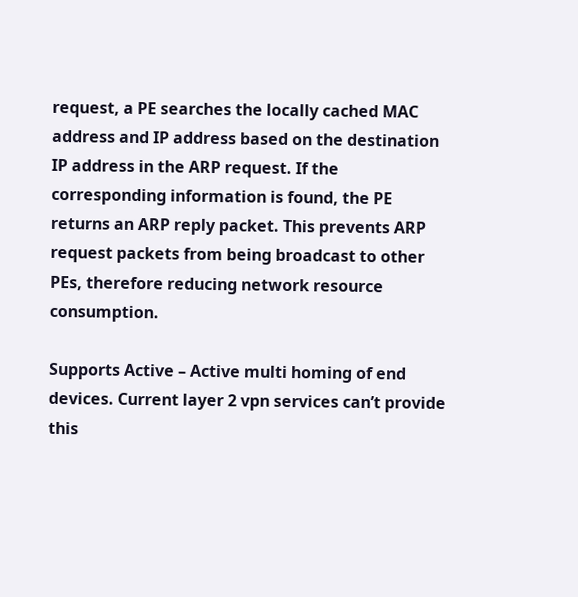request, a PE searches the locally cached MAC address and IP address based on the destination IP address in the ARP request. If the corresponding information is found, the PE returns an ARP reply packet. This prevents ARP request packets from being broadcast to other PEs, therefore reducing network resource consumption.

Supports Active – Active multi homing of end devices. Current layer 2 vpn services can’t provide this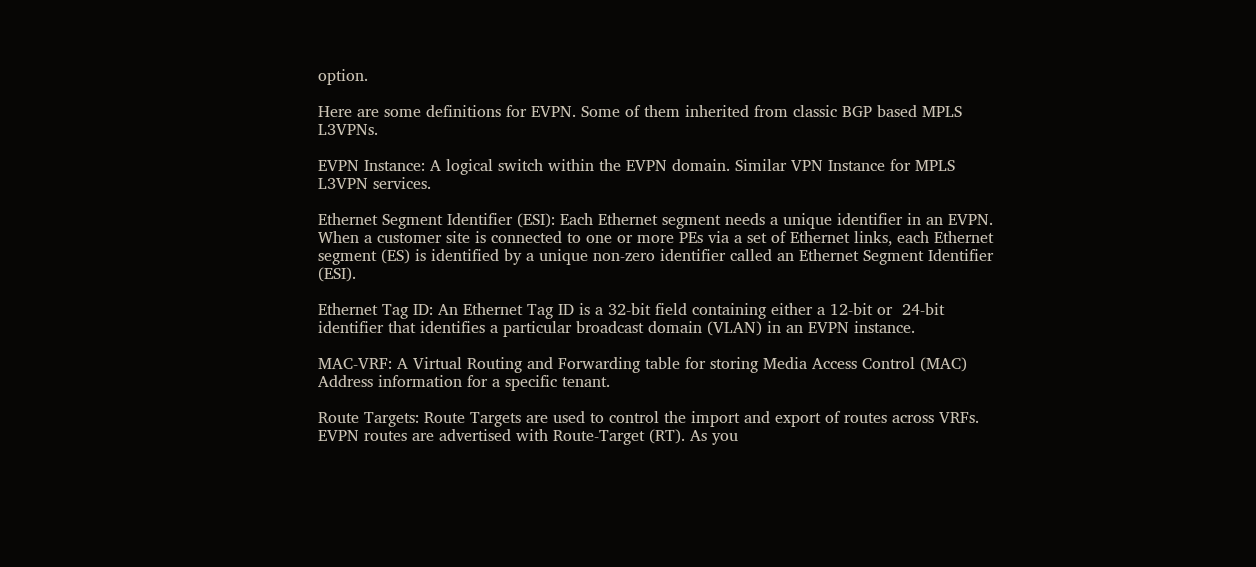option.

Here are some definitions for EVPN. Some of them inherited from classic BGP based MPLS L3VPNs.

EVPN Instance: A logical switch within the EVPN domain. Similar VPN Instance for MPLS L3VPN services.

Ethernet Segment Identifier (ESI): Each Ethernet segment needs a unique identifier in an EVPN. When a customer site is connected to one or more PEs via a set of Ethernet links, each Ethernet segment (ES) is identified by a unique non-zero identifier called an Ethernet Segment Identifier (ESI).

Ethernet Tag ID: An Ethernet Tag ID is a 32-bit field containing either a 12-bit or  24-bit identifier that identifies a particular broadcast domain (VLAN) in an EVPN instance.

MAC-VRF: A Virtual Routing and Forwarding table for storing Media Access Control (MAC) Address information for a specific tenant.

Route Targets: Route Targets are used to control the import and export of routes across VRFs. EVPN routes are advertised with Route-Target (RT). As you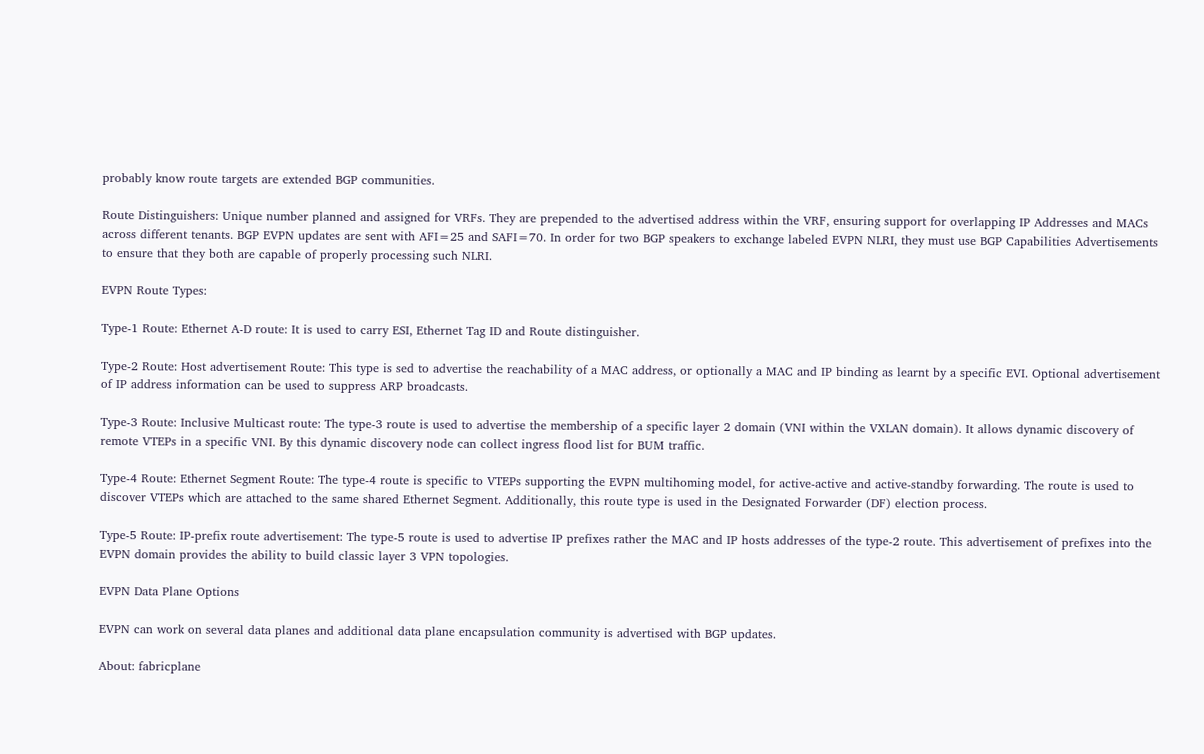probably know route targets are extended BGP communities.

Route Distinguishers: Unique number planned and assigned for VRFs. They are prepended to the advertised address within the VRF, ensuring support for overlapping IP Addresses and MACs across different tenants. BGP EVPN updates are sent with AFI=25 and SAFI=70. In order for two BGP speakers to exchange labeled EVPN NLRI, they must use BGP Capabilities Advertisements to ensure that they both are capable of properly processing such NLRI.

EVPN Route Types:

Type-1 Route: Ethernet A-D route: It is used to carry ESI, Ethernet Tag ID and Route distinguisher.

Type-2 Route: Host advertisement Route: This type is sed to advertise the reachability of a MAC address, or optionally a MAC and IP binding as learnt by a specific EVI. Optional advertisement of IP address information can be used to suppress ARP broadcasts.

Type-3 Route: Inclusive Multicast route: The type-3 route is used to advertise the membership of a specific layer 2 domain (VNI within the VXLAN domain). It allows dynamic discovery of remote VTEPs in a specific VNI. By this dynamic discovery node can collect ingress flood list for BUM traffic.

Type-4 Route: Ethernet Segment Route: The type-4 route is specific to VTEPs supporting the EVPN multihoming model, for active-active and active-standby forwarding. The route is used to discover VTEPs which are attached to the same shared Ethernet Segment. Additionally, this route type is used in the Designated Forwarder (DF) election process.

Type-5 Route: IP-prefix route advertisement: The type-5 route is used to advertise IP prefixes rather the MAC and IP hosts addresses of the type-2 route. This advertisement of prefixes into the EVPN domain provides the ability to build classic layer 3 VPN topologies.

EVPN Data Plane Options

EVPN can work on several data planes and additional data plane encapsulation community is advertised with BGP updates.

About: fabricplane